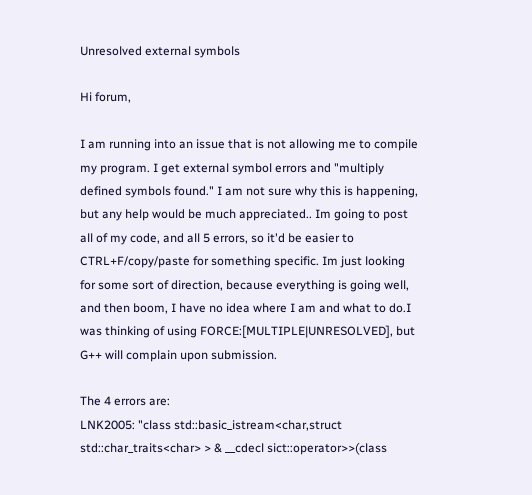Unresolved external symbols

Hi forum,

I am running into an issue that is not allowing me to compile my program. I get external symbol errors and "multiply defined symbols found." I am not sure why this is happening, but any help would be much appreciated.. Im going to post all of my code, and all 5 errors, so it'd be easier to CTRL+F/copy/paste for something specific. Im just looking for some sort of direction, because everything is going well, and then boom, I have no idea where I am and what to do.I was thinking of using FORCE:[MULTIPLE|UNRESOLVED], but G++ will complain upon submission.

The 4 errors are:
LNK2005: "class std::basic_istream<char,struct std::char_traits<char> > & __cdecl sict::operator>>(class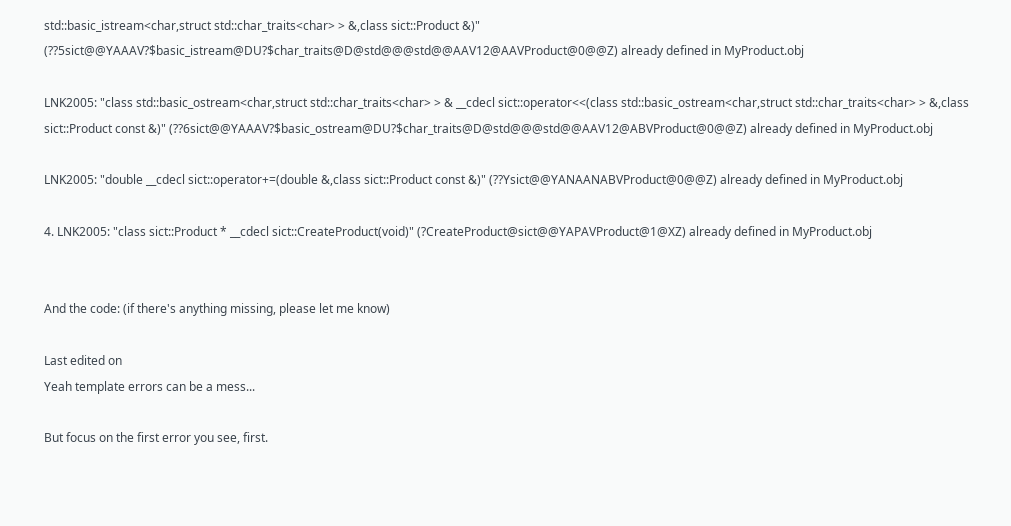std::basic_istream<char,struct std::char_traits<char> > &,class sict::Product &)" (??5sict@@YAAAV?$basic_istream@DU?$char_traits@D@std@@@std@@AAV12@AAVProduct@0@@Z) already defined in MyProduct.obj

LNK2005: "class std::basic_ostream<char,struct std::char_traits<char> > & __cdecl sict::operator<<(class std::basic_ostream<char,struct std::char_traits<char> > &,class sict::Product const &)" (??6sict@@YAAAV?$basic_ostream@DU?$char_traits@D@std@@@std@@AAV12@ABVProduct@0@@Z) already defined in MyProduct.obj

LNK2005: "double __cdecl sict::operator+=(double &,class sict::Product const &)" (??Ysict@@YANAANABVProduct@0@@Z) already defined in MyProduct.obj

4. LNK2005: "class sict::Product * __cdecl sict::CreateProduct(void)" (?CreateProduct@sict@@YAPAVProduct@1@XZ) already defined in MyProduct.obj


And the code: (if there's anything missing, please let me know)

Last edited on
Yeah template errors can be a mess...

But focus on the first error you see, first.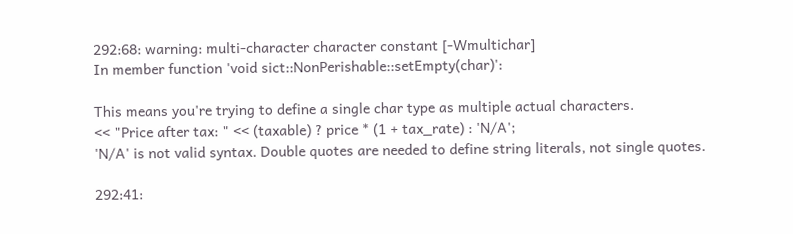292:68: warning: multi-character character constant [-Wmultichar]
In member function 'void sict::NonPerishable::setEmpty(char)':

This means you're trying to define a single char type as multiple actual characters.
<< "Price after tax: " << (taxable) ? price * (1 + tax_rate) : 'N/A';
'N/A' is not valid syntax. Double quotes are needed to define string literals, not single quotes.

292:41: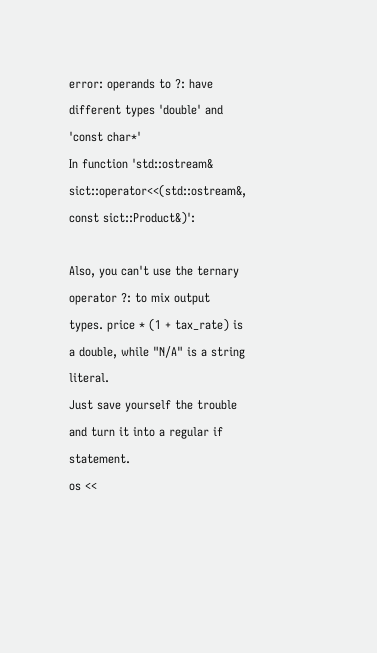error: operands to ?: have different types 'double' and 'const char*'
In function 'std::ostream& sict::operator<<(std::ostream&, const sict::Product&)':

Also, you can't use the ternary operator ?: to mix output types. price * (1 + tax_rate) is a double, while "N/A" is a string literal.
Just save yourself the trouble and turn it into a regular if statement.
os <<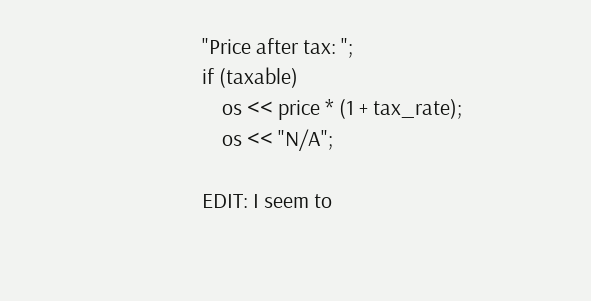"Price after tax: ";
if (taxable)
    os << price * (1 + tax_rate);
    os << "N/A";

EDIT: I seem to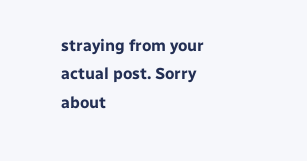straying from your actual post. Sorry about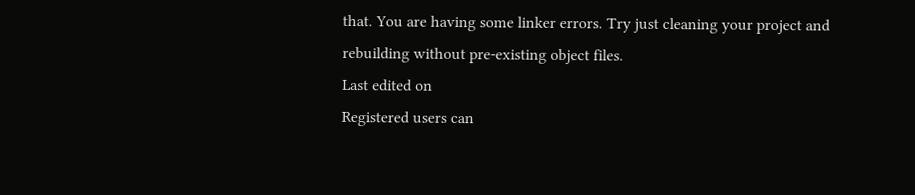that. You are having some linker errors. Try just cleaning your project and rebuilding without pre-existing object files.
Last edited on
Registered users can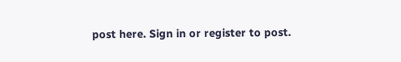post here. Sign in or register to post.